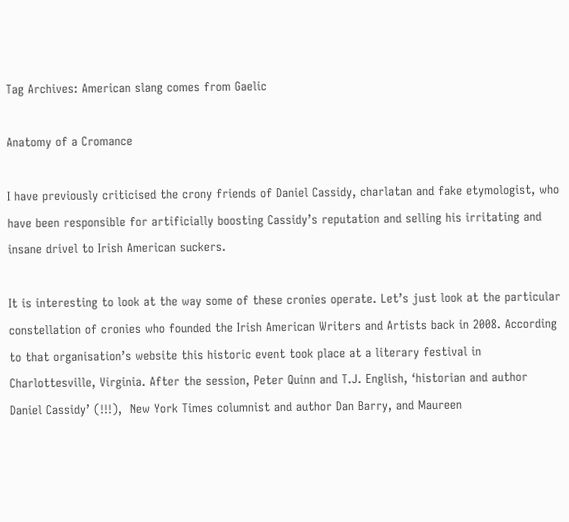Tag Archives: American slang comes from Gaelic

Anatomy of a Cromance

I have previously criticised the crony friends of Daniel Cassidy, charlatan and fake etymologist, who have been responsible for artificially boosting Cassidy’s reputation and selling his irritating and insane drivel to Irish American suckers.

It is interesting to look at the way some of these cronies operate. Let’s just look at the particular constellation of cronies who founded the Irish American Writers and Artists back in 2008. According to that organisation’s website this historic event took place at a literary festival in Charlottesville, Virginia. After the session, Peter Quinn and T.J. English, ‘historian and author Daniel Cassidy’ (!!!),  New York Times columnist and author Dan Barry, and Maureen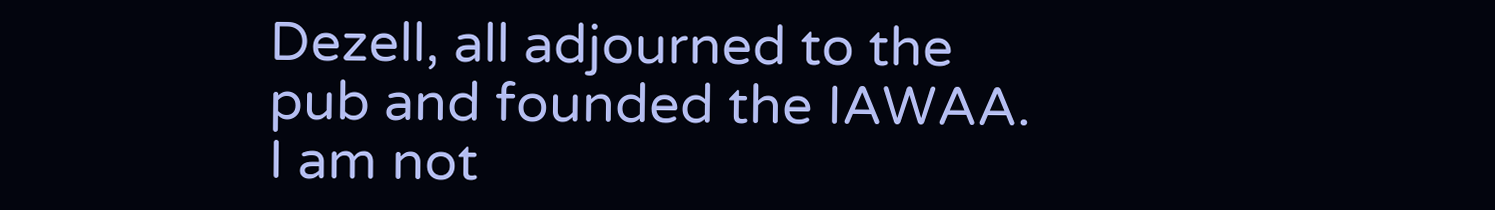Dezell, all adjourned to the pub and founded the IAWAA. I am not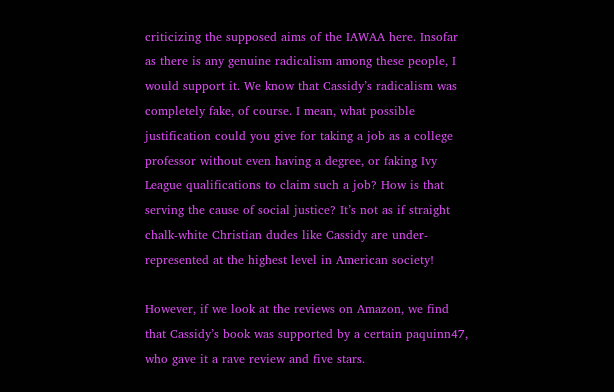criticizing the supposed aims of the IAWAA here. Insofar as there is any genuine radicalism among these people, I would support it. We know that Cassidy’s radicalism was completely fake, of course. I mean, what possible justification could you give for taking a job as a college professor without even having a degree, or faking Ivy League qualifications to claim such a job? How is that serving the cause of social justice? It’s not as if straight chalk-white Christian dudes like Cassidy are under-represented at the highest level in American society!

However, if we look at the reviews on Amazon, we find that Cassidy’s book was supported by a certain paquinn47, who gave it a rave review and five stars.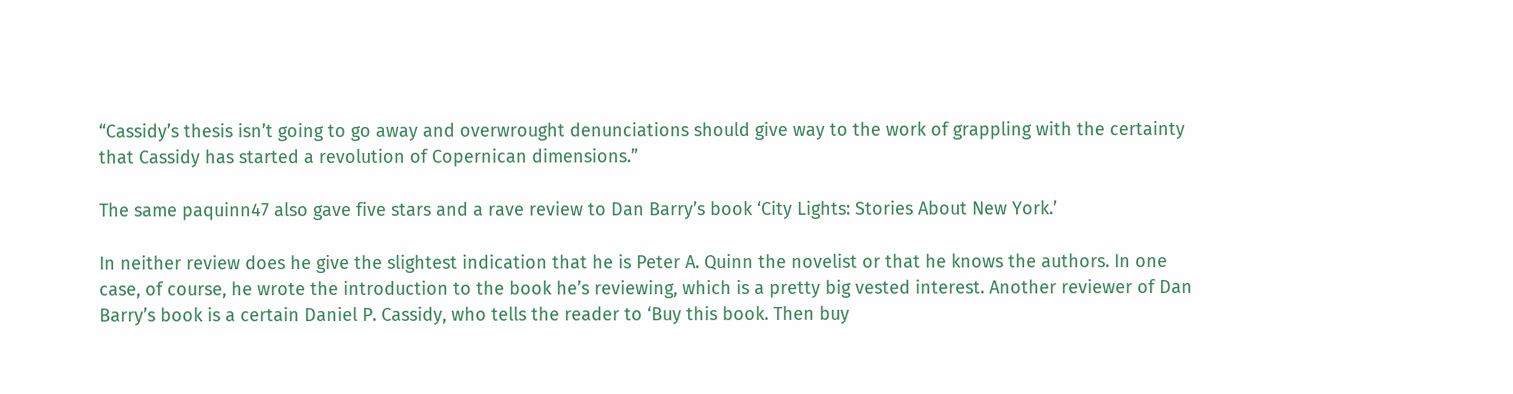“Cassidy’s thesis isn’t going to go away and overwrought denunciations should give way to the work of grappling with the certainty that Cassidy has started a revolution of Copernican dimensions.”

The same paquinn47 also gave five stars and a rave review to Dan Barry’s book ‘City Lights: Stories About New York.’

In neither review does he give the slightest indication that he is Peter A. Quinn the novelist or that he knows the authors. In one case, of course, he wrote the introduction to the book he’s reviewing, which is a pretty big vested interest. Another reviewer of Dan Barry’s book is a certain Daniel P. Cassidy, who tells the reader to ‘Buy this book. Then buy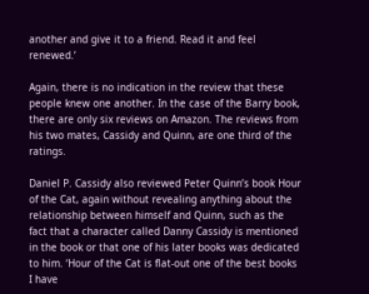another and give it to a friend. Read it and feel renewed.’

Again, there is no indication in the review that these people knew one another. In the case of the Barry book, there are only six reviews on Amazon. The reviews from his two mates, Cassidy and Quinn, are one third of the ratings.

Daniel P. Cassidy also reviewed Peter Quinn’s book Hour of the Cat, again without revealing anything about the relationship between himself and Quinn, such as the fact that a character called Danny Cassidy is mentioned in the book or that one of his later books was dedicated to him. ‘Hour of the Cat is flat-out one of the best books I have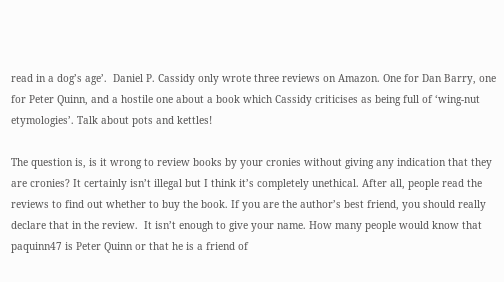read in a dog’s age’.  Daniel P. Cassidy only wrote three reviews on Amazon. One for Dan Barry, one for Peter Quinn, and a hostile one about a book which Cassidy criticises as being full of ‘wing-nut etymologies’. Talk about pots and kettles!

The question is, is it wrong to review books by your cronies without giving any indication that they are cronies? It certainly isn’t illegal but I think it’s completely unethical. After all, people read the reviews to find out whether to buy the book. If you are the author’s best friend, you should really declare that in the review.  It isn’t enough to give your name. How many people would know that paquinn47 is Peter Quinn or that he is a friend of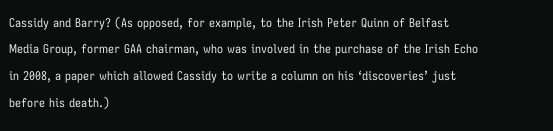Cassidy and Barry? (As opposed, for example, to the Irish Peter Quinn of Belfast Media Group, former GAA chairman, who was involved in the purchase of the Irish Echo in 2008, a paper which allowed Cassidy to write a column on his ‘discoveries’ just before his death.)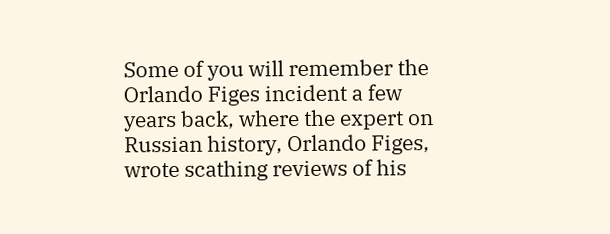Some of you will remember the Orlando Figes incident a few years back, where the expert on Russian history, Orlando Figes, wrote scathing reviews of his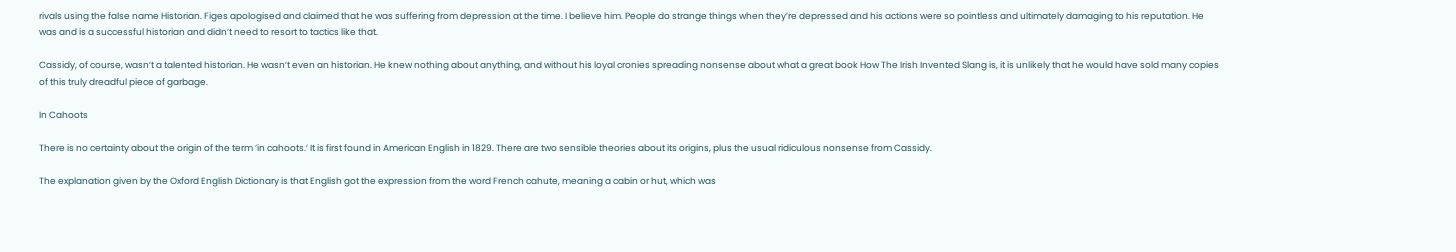rivals using the false name Historian. Figes apologised and claimed that he was suffering from depression at the time. I believe him. People do strange things when they’re depressed and his actions were so pointless and ultimately damaging to his reputation. He was and is a successful historian and didn’t need to resort to tactics like that.

Cassidy, of course, wasn’t a talented historian. He wasn’t even an historian. He knew nothing about anything, and without his loyal cronies spreading nonsense about what a great book How The Irish Invented Slang is, it is unlikely that he would have sold many copies of this truly dreadful piece of garbage.

In Cahoots

There is no certainty about the origin of the term ‘in cahoots.’ It is first found in American English in 1829. There are two sensible theories about its origins, plus the usual ridiculous nonsense from Cassidy.

The explanation given by the Oxford English Dictionary is that English got the expression from the word French cahute, meaning a cabin or hut, which was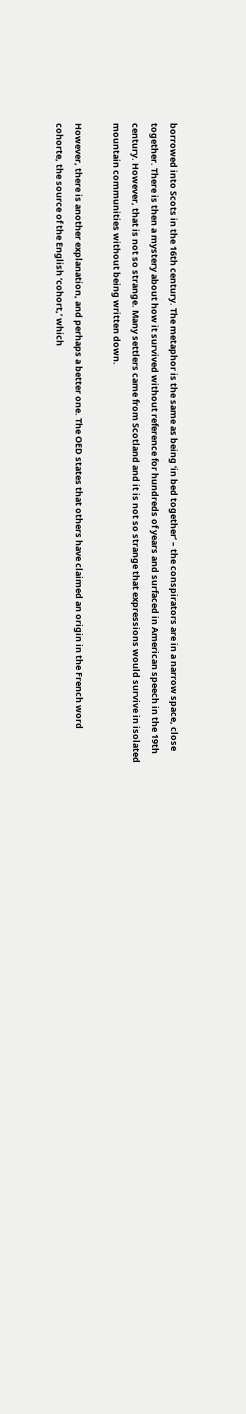borrowed into Scots in the 16th century. The metaphor is the same as being ‘in bed together’ – the conspirators are in a narrow space, close together. There is then a mystery about how it survived without reference for hundreds of years and surfaced in American speech in the 19th century. However, that is not so strange. Many settlers came from Scotland and it is not so strange that expressions would survive in isolated mountain communities without being written down.

However, there is another explanation, and perhaps a better one. The OED states that others have claimed an origin in the French word cohorte, the source of the English ‘cohort,’ which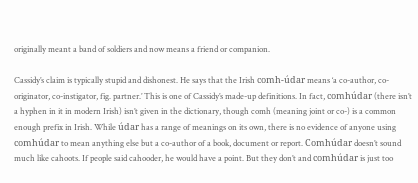originally meant a band of soldiers and now means a friend or companion.

Cassidy’s claim is typically stupid and dishonest. He says that the Irish comh-údar means ‘a co-author, co-originator, co-instigator, fig. partner.’ This is one of Cassidy’s made-up definitions. In fact, comhúdar (there isn’t a hyphen in it in modern Irish) isn’t given in the dictionary, though comh (meaning joint or co-) is a common enough prefix in Irish. While údar has a range of meanings on its own, there is no evidence of anyone using comhúdar to mean anything else but a co-author of a book, document or report. Comhúdar doesn’t sound much like cahoots. If people said cahooder, he would have a point. But they don’t and comhúdar is just too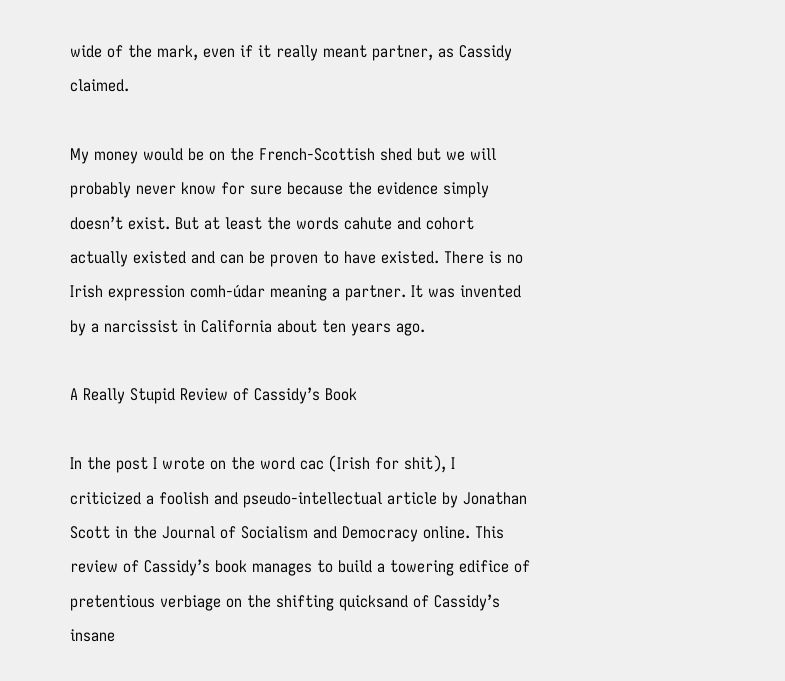wide of the mark, even if it really meant partner, as Cassidy claimed.

My money would be on the French-Scottish shed but we will probably never know for sure because the evidence simply doesn’t exist. But at least the words cahute and cohort actually existed and can be proven to have existed. There is no Irish expression comh-údar meaning a partner. It was invented by a narcissist in California about ten years ago.

A Really Stupid Review of Cassidy’s Book

In the post I wrote on the word cac (Irish for shit), I criticized a foolish and pseudo-intellectual article by Jonathan Scott in the Journal of Socialism and Democracy online. This review of Cassidy’s book manages to build a towering edifice of pretentious verbiage on the shifting quicksand of Cassidy’s insane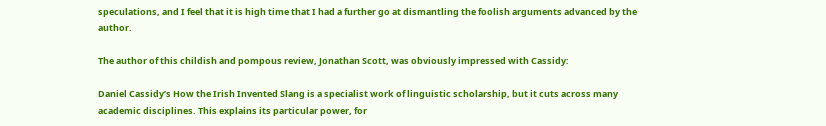speculations, and I feel that it is high time that I had a further go at dismantling the foolish arguments advanced by the author.

The author of this childish and pompous review, Jonathan Scott, was obviously impressed with Cassidy:

Daniel Cassidy’s How the Irish Invented Slang is a specialist work of linguistic scholarship, but it cuts across many academic disciplines. This explains its particular power, for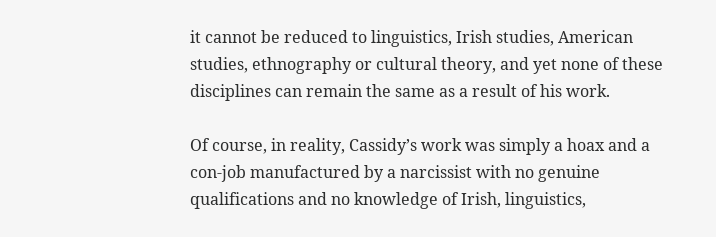it cannot be reduced to linguistics, Irish studies, American studies, ethnography or cultural theory, and yet none of these disciplines can remain the same as a result of his work.

Of course, in reality, Cassidy’s work was simply a hoax and a con-job manufactured by a narcissist with no genuine qualifications and no knowledge of Irish, linguistics,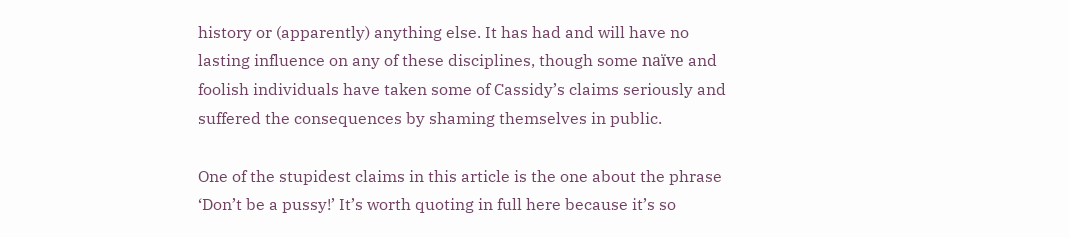history or (apparently) anything else. It has had and will have no lasting influence on any of these disciplines, though some naïve and foolish individuals have taken some of Cassidy’s claims seriously and suffered the consequences by shaming themselves in public.

One of the stupidest claims in this article is the one about the phrase ‘Don’t be a pussy!’ It’s worth quoting in full here because it’s so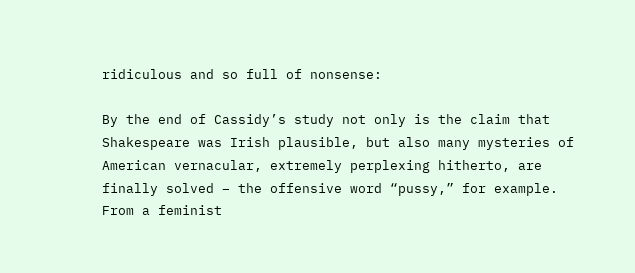ridiculous and so full of nonsense:

By the end of Cassidy’s study not only is the claim that Shakespeare was Irish plausible, but also many mysteries of American vernacular, extremely perplexing hitherto, are finally solved – the offensive word “pussy,” for example. From a feminist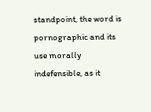standpoint, the word is pornographic and its use morally indefensible, as it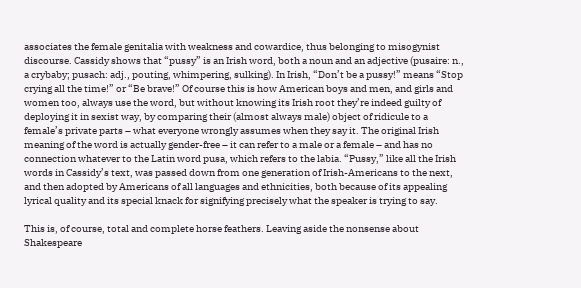associates the female genitalia with weakness and cowardice, thus belonging to misogynist discourse. Cassidy shows that “pussy” is an Irish word, both a noun and an adjective (pusaire: n., a crybaby; pusach: adj., pouting, whimpering, sulking). In Irish, “Don’t be a pussy!” means “Stop crying all the time!” or “Be brave!” Of course this is how American boys and men, and girls and women too, always use the word, but without knowing its Irish root they’re indeed guilty of deploying it in sexist way, by comparing their (almost always male) object of ridicule to a female’s private parts – what everyone wrongly assumes when they say it. The original Irish meaning of the word is actually gender-free – it can refer to a male or a female – and has no connection whatever to the Latin word pusa, which refers to the labia. “Pussy,” like all the Irish words in Cassidy’s text, was passed down from one generation of Irish-Americans to the next, and then adopted by Americans of all languages and ethnicities, both because of its appealing lyrical quality and its special knack for signifying precisely what the speaker is trying to say.

This is, of course, total and complete horse feathers. Leaving aside the nonsense about Shakespeare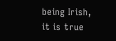being Irish, it is true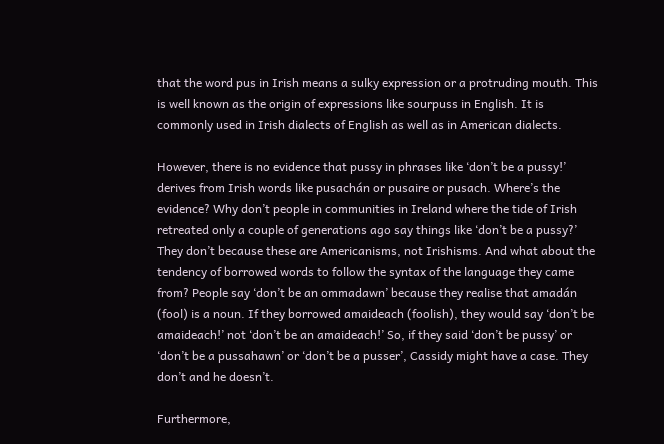that the word pus in Irish means a sulky expression or a protruding mouth. This is well known as the origin of expressions like sourpuss in English. It is commonly used in Irish dialects of English as well as in American dialects.

However, there is no evidence that pussy in phrases like ‘don’t be a pussy!’ derives from Irish words like pusachán or pusaire or pusach. Where’s the evidence? Why don’t people in communities in Ireland where the tide of Irish retreated only a couple of generations ago say things like ‘don’t be a pussy?’ They don’t because these are Americanisms, not Irishisms. And what about the tendency of borrowed words to follow the syntax of the language they came from? People say ‘don’t be an ommadawn’ because they realise that amadán (fool) is a noun. If they borrowed amaideach (foolish), they would say ‘don’t be amaideach!’ not ‘don’t be an amaideach!’ So, if they said ‘don’t be pussy’ or ‘don’t be a pussahawn’ or ‘don’t be a pusser’, Cassidy might have a case. They don’t and he doesn’t.

Furthermore,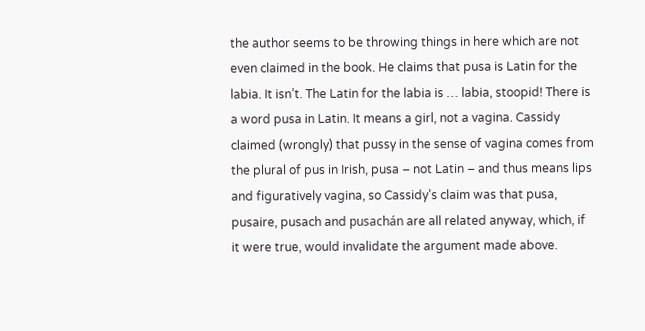the author seems to be throwing things in here which are not even claimed in the book. He claims that pusa is Latin for the labia. It isn’t. The Latin for the labia is … labia, stoopid! There is a word pusa in Latin. It means a girl, not a vagina. Cassidy claimed (wrongly) that pussy in the sense of vagina comes from the plural of pus in Irish, pusa – not Latin – and thus means lips and figuratively vagina, so Cassidy’s claim was that pusa, pusaire, pusach and pusachán are all related anyway, which, if it were true, would invalidate the argument made above.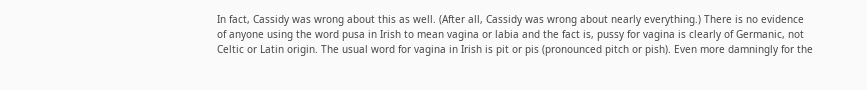In fact, Cassidy was wrong about this as well. (After all, Cassidy was wrong about nearly everything.) There is no evidence of anyone using the word pusa in Irish to mean vagina or labia and the fact is, pussy for vagina is clearly of Germanic, not Celtic or Latin origin. The usual word for vagina in Irish is pit or pis (pronounced pitch or pish). Even more damningly for the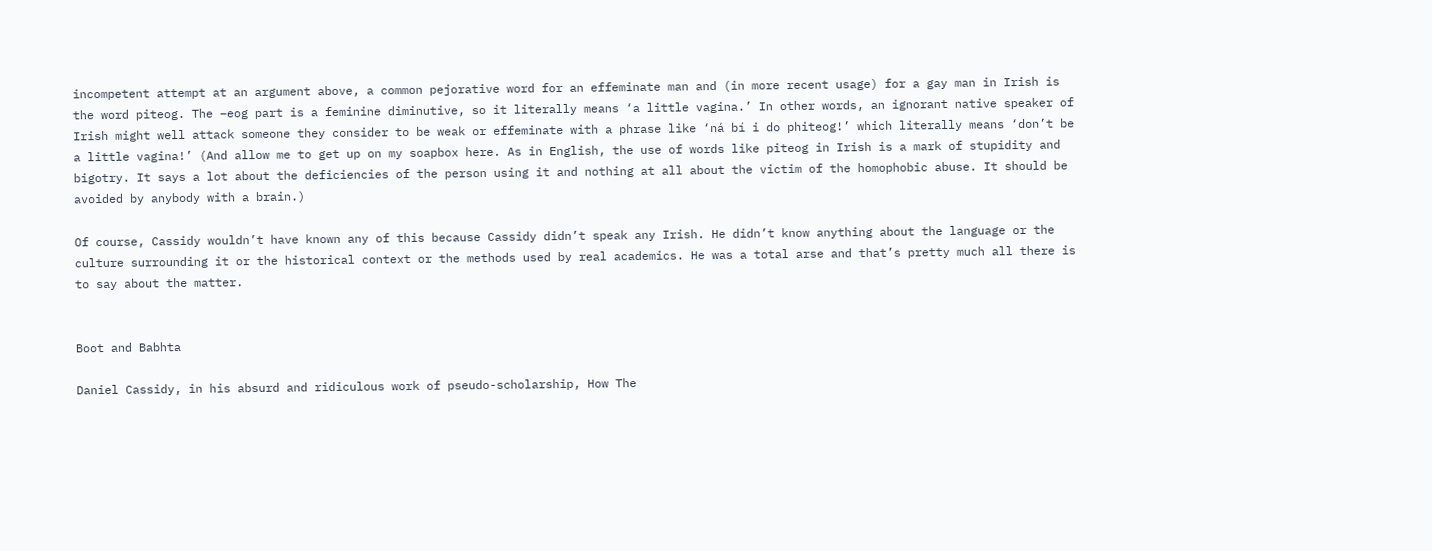incompetent attempt at an argument above, a common pejorative word for an effeminate man and (in more recent usage) for a gay man in Irish is the word piteog. The –eog part is a feminine diminutive, so it literally means ‘a little vagina.’ In other words, an ignorant native speaker of Irish might well attack someone they consider to be weak or effeminate with a phrase like ‘ná bí i do phiteog!’ which literally means ‘don’t be a little vagina!’ (And allow me to get up on my soapbox here. As in English, the use of words like piteog in Irish is a mark of stupidity and bigotry. It says a lot about the deficiencies of the person using it and nothing at all about the victim of the homophobic abuse. It should be avoided by anybody with a brain.)

Of course, Cassidy wouldn’t have known any of this because Cassidy didn’t speak any Irish. He didn’t know anything about the language or the culture surrounding it or the historical context or the methods used by real academics. He was a total arse and that’s pretty much all there is to say about the matter.


Boot and Babhta

Daniel Cassidy, in his absurd and ridiculous work of pseudo-scholarship, How The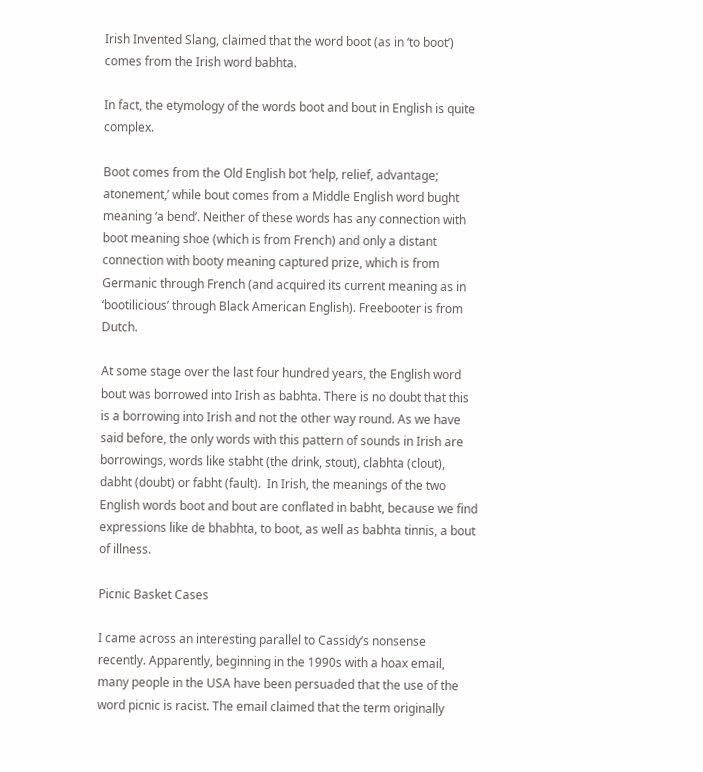Irish Invented Slang, claimed that the word boot (as in ‘to boot’) comes from the Irish word babhta.

In fact, the etymology of the words boot and bout in English is quite complex.

Boot comes from the Old English bot ‘help, relief, advantage; atonement,’ while bout comes from a Middle English word bught meaning ‘a bend’. Neither of these words has any connection with boot meaning shoe (which is from French) and only a distant connection with booty meaning captured prize, which is from Germanic through French (and acquired its current meaning as in ‘bootilicious’ through Black American English). Freebooter is from Dutch.

At some stage over the last four hundred years, the English word bout was borrowed into Irish as babhta. There is no doubt that this is a borrowing into Irish and not the other way round. As we have said before, the only words with this pattern of sounds in Irish are borrowings, words like stabht (the drink, stout), clabhta (clout), dabht (doubt) or fabht (fault).  In Irish, the meanings of the two English words boot and bout are conflated in babht, because we find expressions like de bhabhta, to boot, as well as babhta tinnis, a bout of illness.

Picnic Basket Cases

I came across an interesting parallel to Cassidy’s nonsense recently. Apparently, beginning in the 1990s with a hoax email, many people in the USA have been persuaded that the use of the word picnic is racist. The email claimed that the term originally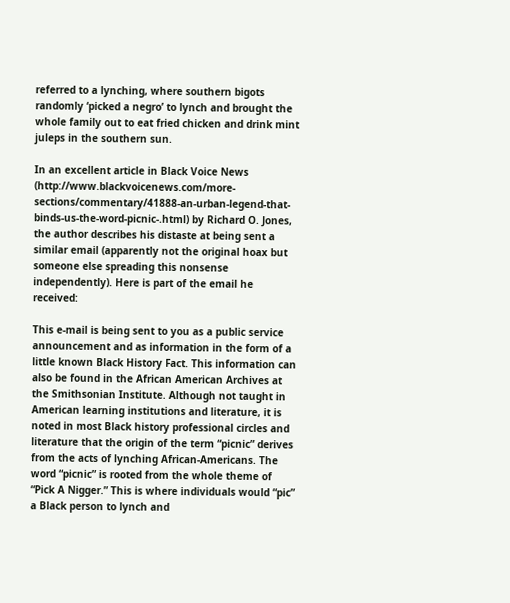referred to a lynching, where southern bigots randomly ‘picked a negro’ to lynch and brought the whole family out to eat fried chicken and drink mint juleps in the southern sun.

In an excellent article in Black Voice News (http://www.blackvoicenews.com/more-sections/commentary/41888-an-urban-legend-that-binds-us-the-word-picnic-.html) by Richard O. Jones, the author describes his distaste at being sent a similar email (apparently not the original hoax but someone else spreading this nonsense independently). Here is part of the email he received:

This e-mail is being sent to you as a public service announcement and as information in the form of a little known Black History Fact. This information can also be found in the African American Archives at the Smithsonian Institute. Although not taught in American learning institutions and literature, it is noted in most Black history professional circles and literature that the origin of the term “picnic” derives from the acts of lynching African-Americans. The word “picnic” is rooted from the whole theme of “Pick A Nigger.” This is where individuals would “pic” a Black person to lynch and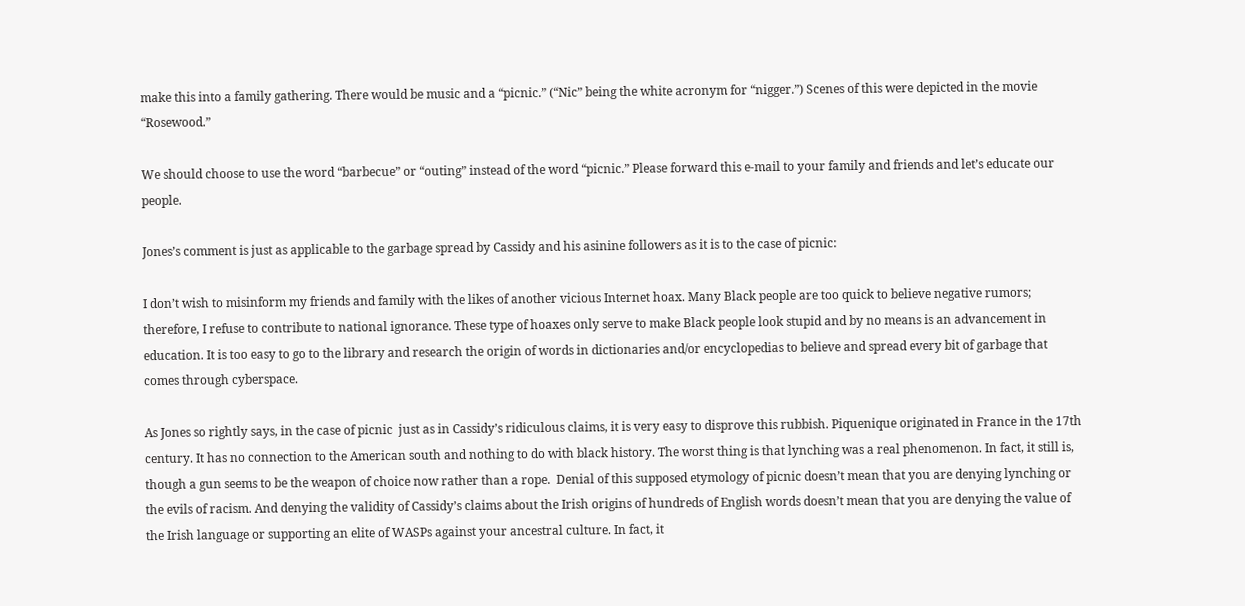make this into a family gathering. There would be music and a “picnic.” (“Nic” being the white acronym for “nigger.”) Scenes of this were depicted in the movie “Rosewood.”

We should choose to use the word “barbecue” or “outing” instead of the word “picnic.” Please forward this e-mail to your family and friends and let’s educate our people.

Jones’s comment is just as applicable to the garbage spread by Cassidy and his asinine followers as it is to the case of picnic:

I don’t wish to misinform my friends and family with the likes of another vicious Internet hoax. Many Black people are too quick to believe negative rumors; therefore, I refuse to contribute to national ignorance. These type of hoaxes only serve to make Black people look stupid and by no means is an advancement in education. It is too easy to go to the library and research the origin of words in dictionaries and/or encyclopedias to believe and spread every bit of garbage that comes through cyberspace.

As Jones so rightly says, in the case of picnic  just as in Cassidy’s ridiculous claims, it is very easy to disprove this rubbish. Piquenique originated in France in the 17th century. It has no connection to the American south and nothing to do with black history. The worst thing is that lynching was a real phenomenon. In fact, it still is, though a gun seems to be the weapon of choice now rather than a rope.  Denial of this supposed etymology of picnic doesn’t mean that you are denying lynching or the evils of racism. And denying the validity of Cassidy’s claims about the Irish origins of hundreds of English words doesn’t mean that you are denying the value of the Irish language or supporting an elite of WASPs against your ancestral culture. In fact, it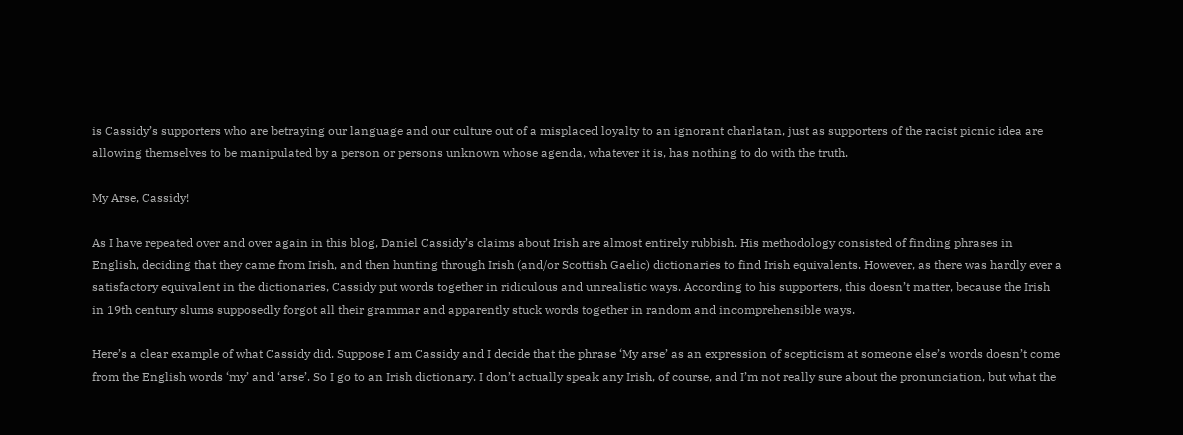is Cassidy’s supporters who are betraying our language and our culture out of a misplaced loyalty to an ignorant charlatan, just as supporters of the racist picnic idea are allowing themselves to be manipulated by a person or persons unknown whose agenda, whatever it is, has nothing to do with the truth.

My Arse, Cassidy!

As I have repeated over and over again in this blog, Daniel Cassidy’s claims about Irish are almost entirely rubbish. His methodology consisted of finding phrases in English, deciding that they came from Irish, and then hunting through Irish (and/or Scottish Gaelic) dictionaries to find Irish equivalents. However, as there was hardly ever a satisfactory equivalent in the dictionaries, Cassidy put words together in ridiculous and unrealistic ways. According to his supporters, this doesn’t matter, because the Irish in 19th century slums supposedly forgot all their grammar and apparently stuck words together in random and incomprehensible ways.

Here’s a clear example of what Cassidy did. Suppose I am Cassidy and I decide that the phrase ‘My arse’ as an expression of scepticism at someone else’s words doesn’t come from the English words ‘my’ and ‘arse’. So I go to an Irish dictionary. I don’t actually speak any Irish, of course, and I’m not really sure about the pronunciation, but what the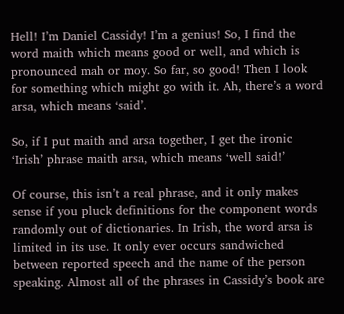Hell! I’m Daniel Cassidy! I’m a genius! So, I find the word maith which means good or well, and which is pronounced mah or moy. So far, so good! Then I look for something which might go with it. Ah, there’s a word arsa, which means ‘said’.

So, if I put maith and arsa together, I get the ironic ‘Irish’ phrase maith arsa, which means ‘well said!’

Of course, this isn’t a real phrase, and it only makes sense if you pluck definitions for the component words randomly out of dictionaries. In Irish, the word arsa is limited in its use. It only ever occurs sandwiched between reported speech and the name of the person speaking. Almost all of the phrases in Cassidy’s book are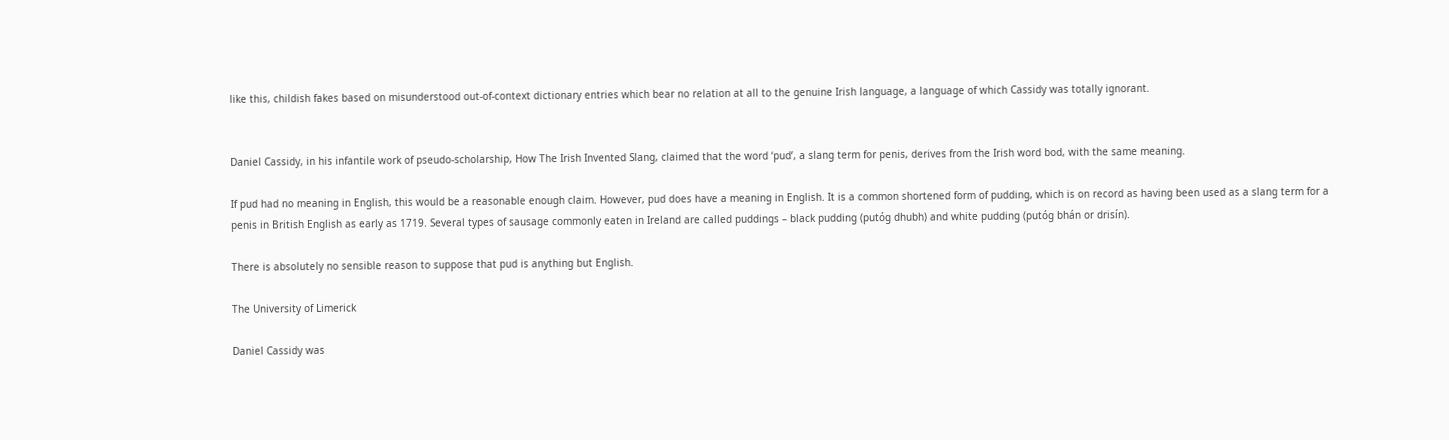like this, childish fakes based on misunderstood out-of-context dictionary entries which bear no relation at all to the genuine Irish language, a language of which Cassidy was totally ignorant.


Daniel Cassidy, in his infantile work of pseudo-scholarship, How The Irish Invented Slang, claimed that the word ‘pud’, a slang term for penis, derives from the Irish word bod, with the same meaning.

If pud had no meaning in English, this would be a reasonable enough claim. However, pud does have a meaning in English. It is a common shortened form of pudding, which is on record as having been used as a slang term for a penis in British English as early as 1719. Several types of sausage commonly eaten in Ireland are called puddings – black pudding (putóg dhubh) and white pudding (putóg bhán or drisín).

There is absolutely no sensible reason to suppose that pud is anything but English.

The University of Limerick

Daniel Cassidy was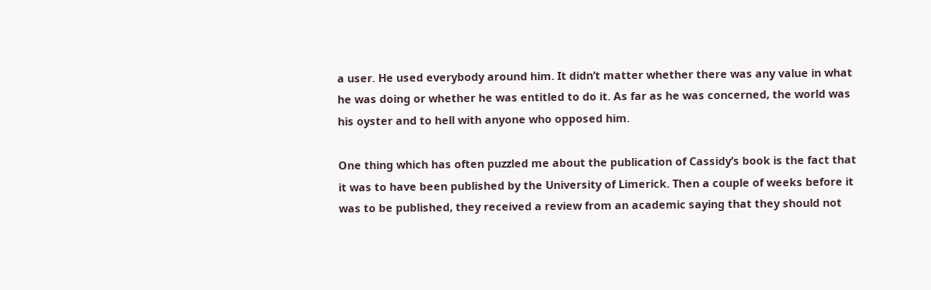a user. He used everybody around him. It didn’t matter whether there was any value in what he was doing or whether he was entitled to do it. As far as he was concerned, the world was his oyster and to hell with anyone who opposed him.

One thing which has often puzzled me about the publication of Cassidy’s book is the fact that it was to have been published by the University of Limerick. Then a couple of weeks before it was to be published, they received a review from an academic saying that they should not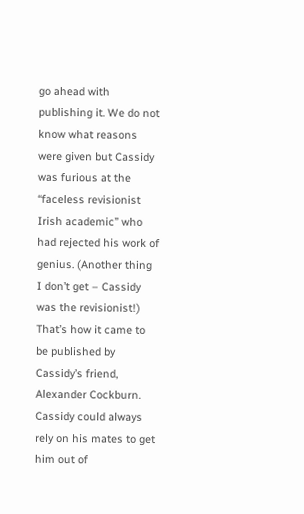go ahead with publishing it. We do not know what reasons were given but Cassidy was furious at the “faceless revisionist Irish academic” who had rejected his work of genius. (Another thing I don’t get – Cassidy was the revisionist!) That’s how it came to be published by Cassidy’s friend, Alexander Cockburn. Cassidy could always rely on his mates to get him out of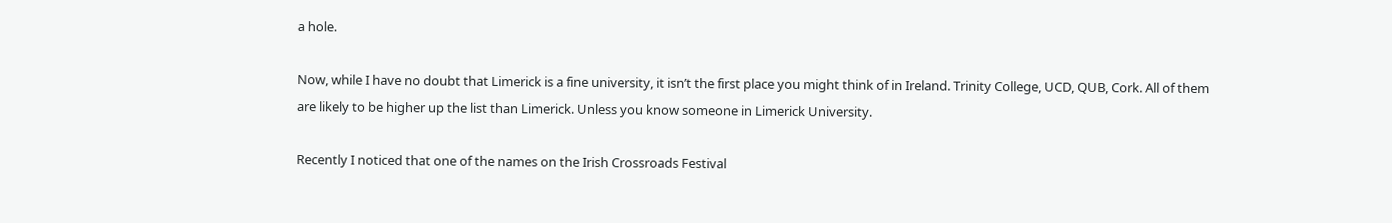a hole.

Now, while I have no doubt that Limerick is a fine university, it isn’t the first place you might think of in Ireland. Trinity College, UCD, QUB, Cork. All of them are likely to be higher up the list than Limerick. Unless you know someone in Limerick University.

Recently I noticed that one of the names on the Irish Crossroads Festival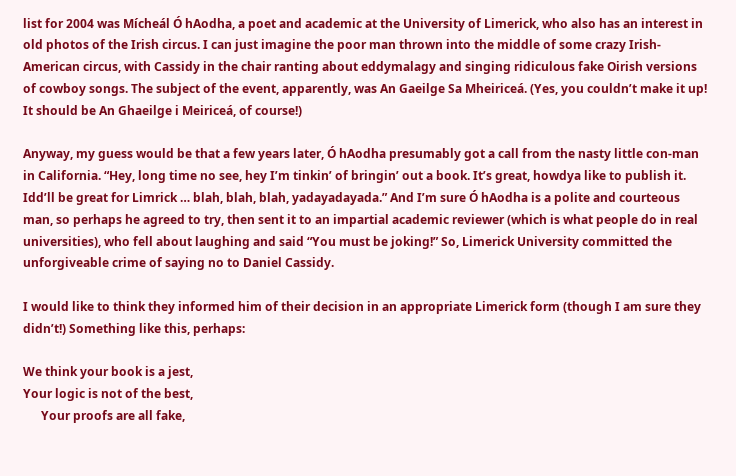list for 2004 was Mícheál Ó hAodha, a poet and academic at the University of Limerick, who also has an interest in old photos of the Irish circus. I can just imagine the poor man thrown into the middle of some crazy Irish-American circus, with Cassidy in the chair ranting about eddymalagy and singing ridiculous fake Oirish versions of cowboy songs. The subject of the event, apparently, was An Gaeilge Sa Mheiriceá. (Yes, you couldn’t make it up! It should be An Ghaeilge i Meiriceá, of course!)

Anyway, my guess would be that a few years later, Ó hAodha presumably got a call from the nasty little con-man in California. “Hey, long time no see, hey I’m tinkin’ of bringin’ out a book. It’s great, howdya like to publish it. Idd’ll be great for Limrick … blah, blah, blah, yadayadayada.” And I’m sure Ó hAodha is a polite and courteous man, so perhaps he agreed to try, then sent it to an impartial academic reviewer (which is what people do in real universities), who fell about laughing and said “You must be joking!” So, Limerick University committed the unforgiveable crime of saying no to Daniel Cassidy.

I would like to think they informed him of their decision in an appropriate Limerick form (though I am sure they didn’t!) Something like this, perhaps:

We think your book is a jest,
Your logic is not of the best,
      Your proofs are all fake,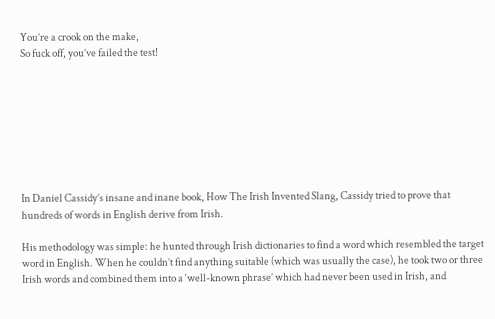You’re a crook on the make,
So fuck off, you’ve failed the test!








In Daniel Cassidy’s insane and inane book, How The Irish Invented Slang, Cassidy tried to prove that hundreds of words in English derive from Irish.

His methodology was simple: he hunted through Irish dictionaries to find a word which resembled the target word in English. When he couldn’t find anything suitable (which was usually the case), he took two or three Irish words and combined them into a ‘well-known phrase’ which had never been used in Irish, and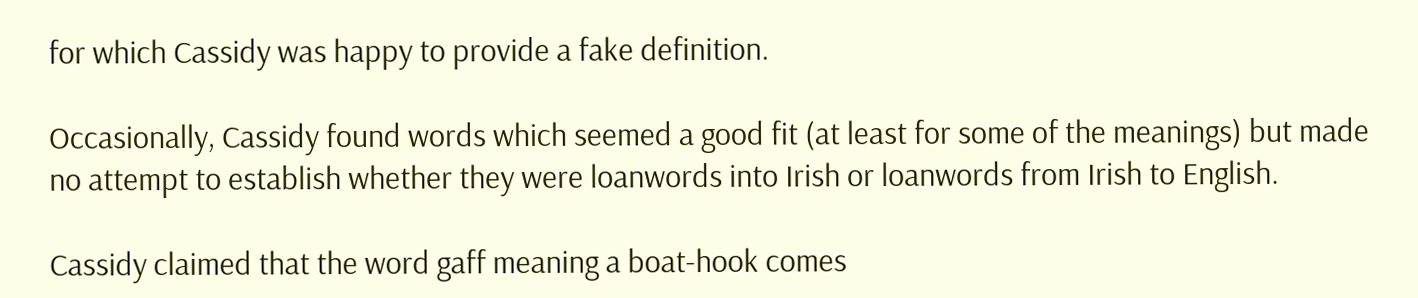for which Cassidy was happy to provide a fake definition.

Occasionally, Cassidy found words which seemed a good fit (at least for some of the meanings) but made no attempt to establish whether they were loanwords into Irish or loanwords from Irish to English.

Cassidy claimed that the word gaff meaning a boat-hook comes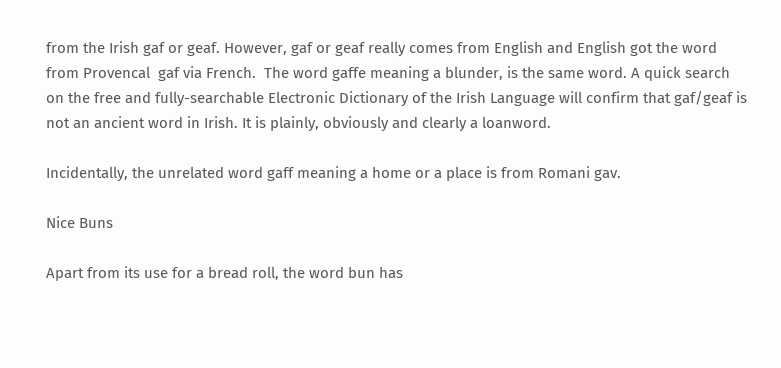from the Irish gaf or geaf. However, gaf or geaf really comes from English and English got the word from Provencal  gaf via French.  The word gaffe meaning a blunder, is the same word. A quick search on the free and fully-searchable Electronic Dictionary of the Irish Language will confirm that gaf/geaf is not an ancient word in Irish. It is plainly, obviously and clearly a loanword.

Incidentally, the unrelated word gaff meaning a home or a place is from Romani gav.

Nice Buns

Apart from its use for a bread roll, the word bun has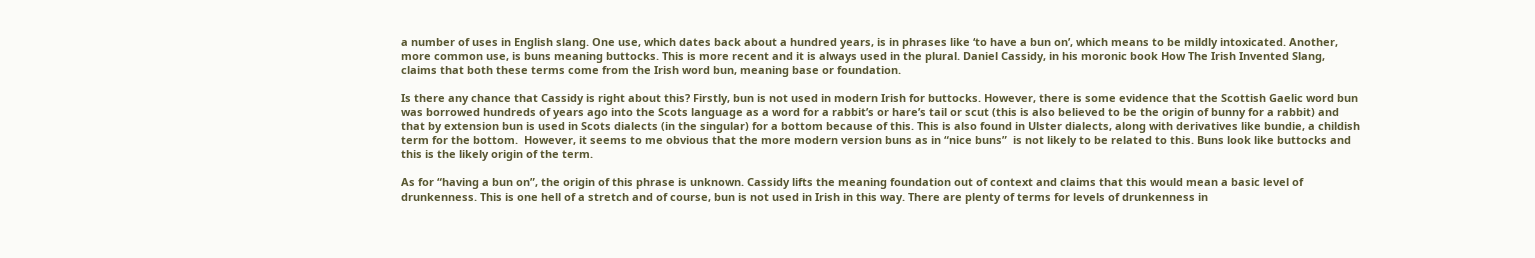a number of uses in English slang. One use, which dates back about a hundred years, is in phrases like ‘to have a bun on’, which means to be mildly intoxicated. Another, more common use, is buns meaning buttocks. This is more recent and it is always used in the plural. Daniel Cassidy, in his moronic book How The Irish Invented Slang, claims that both these terms come from the Irish word bun, meaning base or foundation.

Is there any chance that Cassidy is right about this? Firstly, bun is not used in modern Irish for buttocks. However, there is some evidence that the Scottish Gaelic word bun was borrowed hundreds of years ago into the Scots language as a word for a rabbit’s or hare’s tail or scut (this is also believed to be the origin of bunny for a rabbit) and that by extension bun is used in Scots dialects (in the singular) for a bottom because of this. This is also found in Ulster dialects, along with derivatives like bundie, a childish term for the bottom.  However, it seems to me obvious that the more modern version buns as in “nice buns”  is not likely to be related to this. Buns look like buttocks and this is the likely origin of the term.

As for “having a bun on”, the origin of this phrase is unknown. Cassidy lifts the meaning foundation out of context and claims that this would mean a basic level of drunkenness. This is one hell of a stretch and of course, bun is not used in Irish in this way. There are plenty of terms for levels of drunkenness in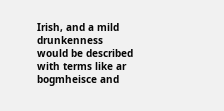Irish, and a mild drunkenness would be described with terms like ar bogmheisce and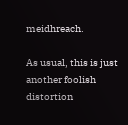meidhreach.

As usual, this is just another foolish distortion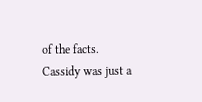of the facts. Cassidy was just a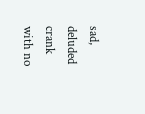sad, deluded crank with no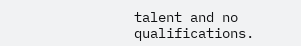talent and no qualifications.